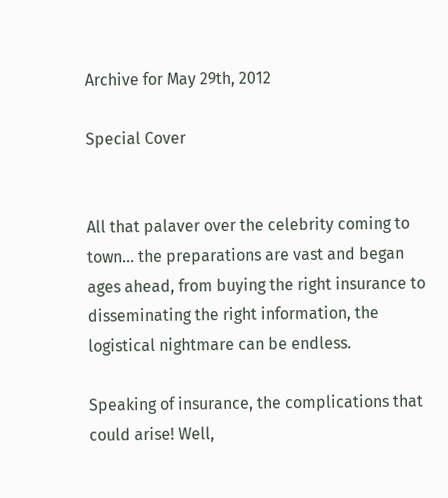Archive for May 29th, 2012

Special Cover


All that palaver over the celebrity coming to town… the preparations are vast and began ages ahead, from buying the right insurance to disseminating the right information, the logistical nightmare can be endless.

Speaking of insurance, the complications that could arise! Well,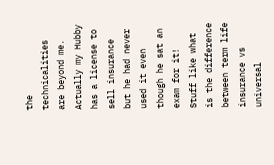the technicalities are beyond me. Actually my Hubby has a license to sell insurance but he had never used it even though he sat an exam for it! Stuff like what is the difference between term life insurance vs universal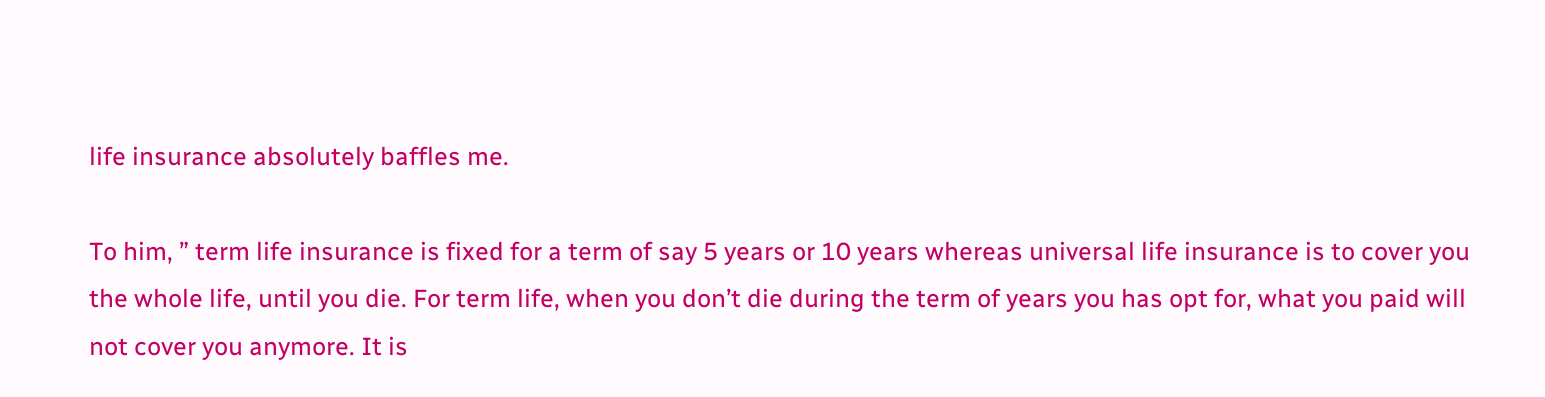life insurance absolutely baffles me.

To him, ” term life insurance is fixed for a term of say 5 years or 10 years whereas universal life insurance is to cover you the whole life, until you die. For term life, when you don’t die during the term of years you has opt for, what you paid will not cover you anymore. It is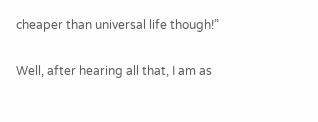cheaper than universal life though!”

Well, after hearing all that, I am as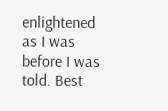enlightened as I was before I was told. Best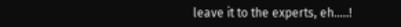leave it to the experts, eh…..!